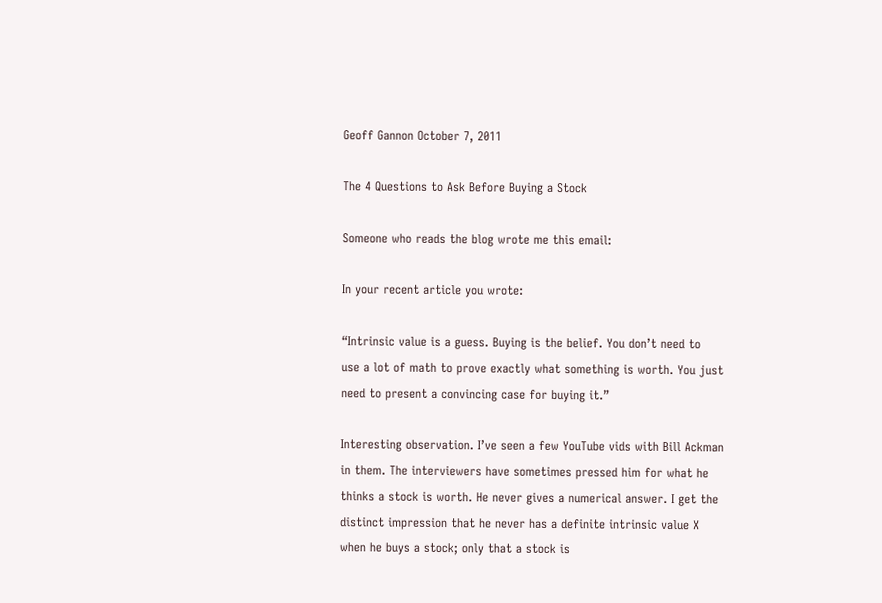Geoff Gannon October 7, 2011

The 4 Questions to Ask Before Buying a Stock

Someone who reads the blog wrote me this email:

In your recent article you wrote:

“Intrinsic value is a guess. Buying is the belief. You don’t need to
use a lot of math to prove exactly what something is worth. You just
need to present a convincing case for buying it.”

Interesting observation. I’ve seen a few YouTube vids with Bill Ackman
in them. The interviewers have sometimes pressed him for what he
thinks a stock is worth. He never gives a numerical answer. I get the
distinct impression that he never has a definite intrinsic value X
when he buys a stock; only that a stock is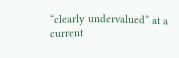“clearly undervalued” at a
current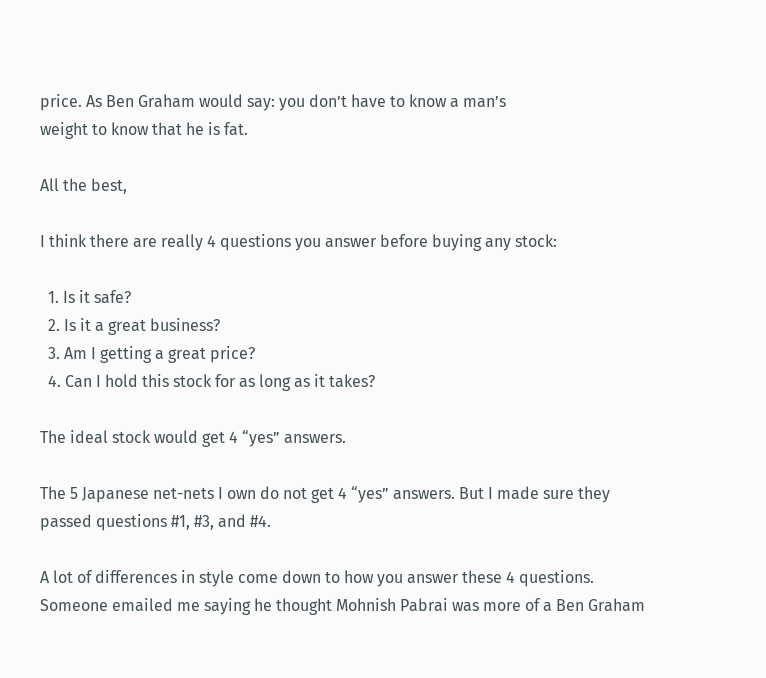price. As Ben Graham would say: you don’t have to know a man’s
weight to know that he is fat.

All the best,

I think there are really 4 questions you answer before buying any stock:

  1. Is it safe?
  2. Is it a great business?
  3. Am I getting a great price?
  4. Can I hold this stock for as long as it takes?

The ideal stock would get 4 “yes” answers.

The 5 Japanese net-nets I own do not get 4 “yes” answers. But I made sure they passed questions #1, #3, and #4.

A lot of differences in style come down to how you answer these 4 questions. Someone emailed me saying he thought Mohnish Pabrai was more of a Ben Graham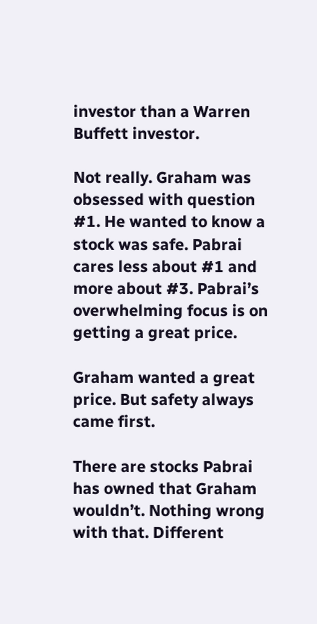investor than a Warren Buffett investor.

Not really. Graham was obsessed with question #1. He wanted to know a stock was safe. Pabrai cares less about #1 and more about #3. Pabrai’s overwhelming focus is on getting a great price.

Graham wanted a great price. But safety always came first.

There are stocks Pabrai has owned that Graham wouldn’t. Nothing wrong with that. Different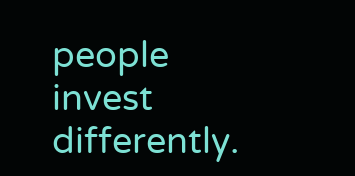people invest differently.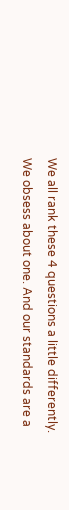We all rank these 4 questions a little differently. We obsess about one. And our standards are a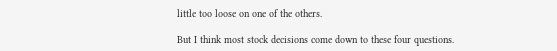little too loose on one of the others.

But I think most stock decisions come down to these four questions.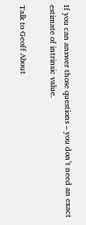If you can answer those questions – you don’t need an exact estimate of intrinsic value.

Talk to Geoff About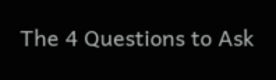The 4 Questions to Ask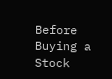Before Buying a Stock